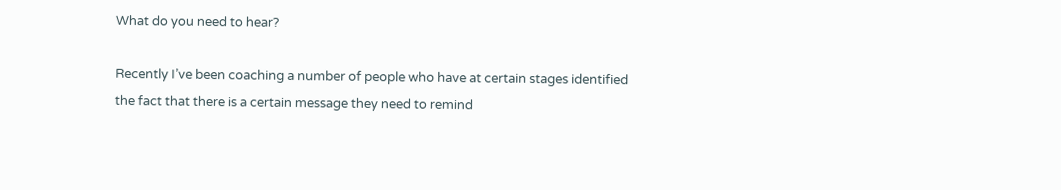What do you need to hear?

Recently I’ve been coaching a number of people who have at certain stages identified the fact that there is a certain message they need to remind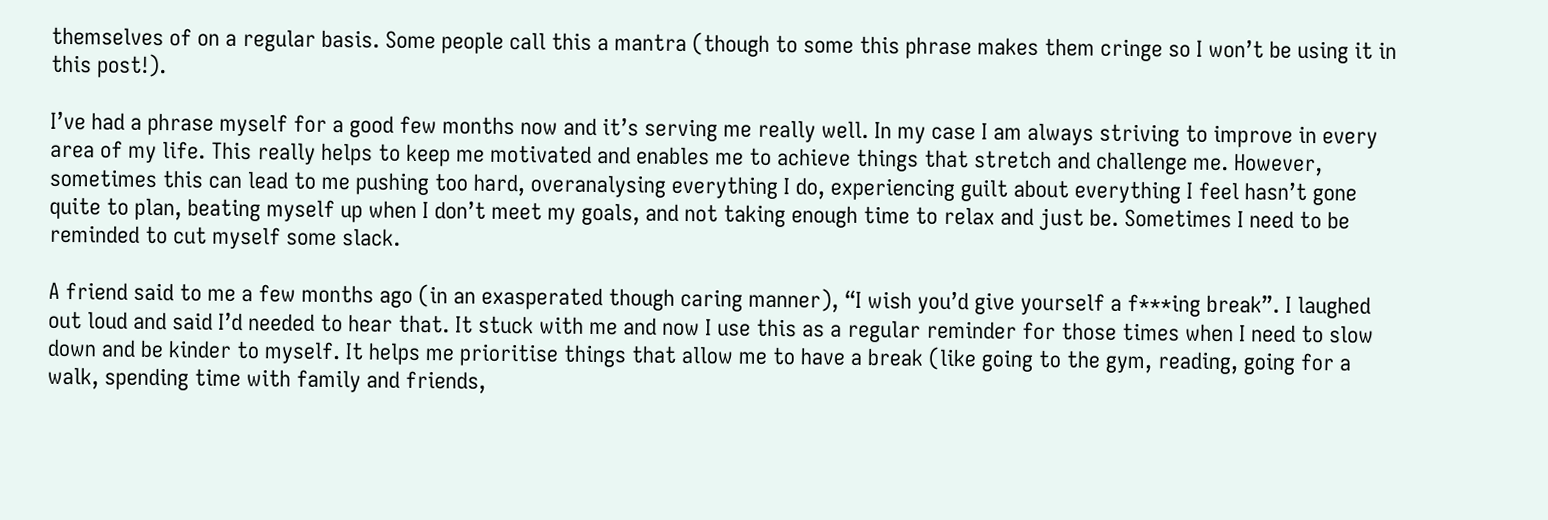themselves of on a regular basis. Some people call this a mantra (though to some this phrase makes them cringe so I won’t be using it in this post!).

I’ve had a phrase myself for a good few months now and it’s serving me really well. In my case I am always striving to improve in every area of my life. This really helps to keep me motivated and enables me to achieve things that stretch and challenge me. However, sometimes this can lead to me pushing too hard, overanalysing everything I do, experiencing guilt about everything I feel hasn’t gone quite to plan, beating myself up when I don’t meet my goals, and not taking enough time to relax and just be. Sometimes I need to be reminded to cut myself some slack.

A friend said to me a few months ago (in an exasperated though caring manner), “I wish you’d give yourself a f***ing break”. I laughed out loud and said I’d needed to hear that. It stuck with me and now I use this as a regular reminder for those times when I need to slow down and be kinder to myself. It helps me prioritise things that allow me to have a break (like going to the gym, reading, going for a walk, spending time with family and friends,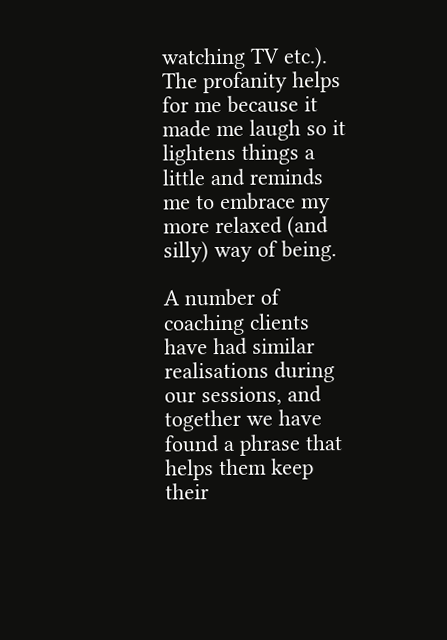watching TV etc.). The profanity helps for me because it made me laugh so it lightens things a little and reminds me to embrace my more relaxed (and silly) way of being.

A number of coaching clients have had similar realisations during our sessions, and together we have found a phrase that helps them keep their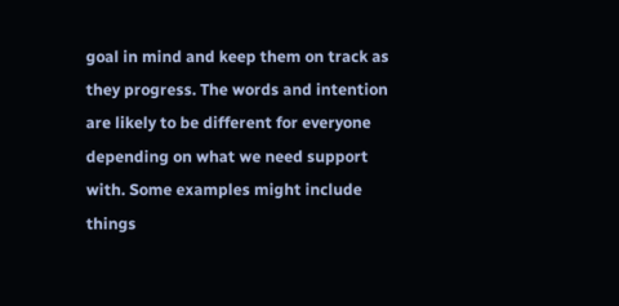goal in mind and keep them on track as they progress. The words and intention are likely to be different for everyone depending on what we need support with. Some examples might include things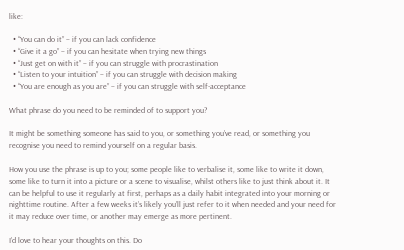like:

  • “You can do it” – if you can lack confidence
  • “Give it a go” – if you can hesitate when trying new things
  • “Just get on with it” – if you can struggle with procrastination
  • “Listen to your intuition” – if you can struggle with decision making
  • “You are enough as you are” – if you can struggle with self-acceptance

What phrase do you need to be reminded of to support you?

It might be something someone has said to you, or something you’ve read, or something you recognise you need to remind yourself on a regular basis.

How you use the phrase is up to you; some people like to verbalise it, some like to write it down, some like to turn it into a picture or a scene to visualise, whilst others like to just think about it. It can be helpful to use it regularly at first, perhaps as a daily habit integrated into your morning or nighttime routine. After a few weeks it’s likely you’ll just refer to it when needed and your need for it may reduce over time, or another may emerge as more pertinent.

I’d love to hear your thoughts on this. Do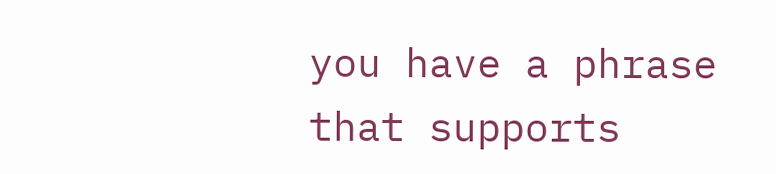you have a phrase that supports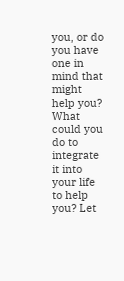you, or do you have one in mind that might help you? What could you do to integrate it into your life to help you? Let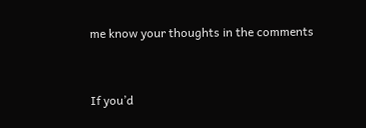me know your thoughts in the comments


If you’d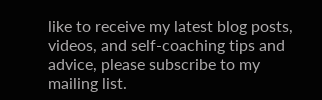like to receive my latest blog posts, videos, and self-coaching tips and advice, please subscribe to my mailing list.